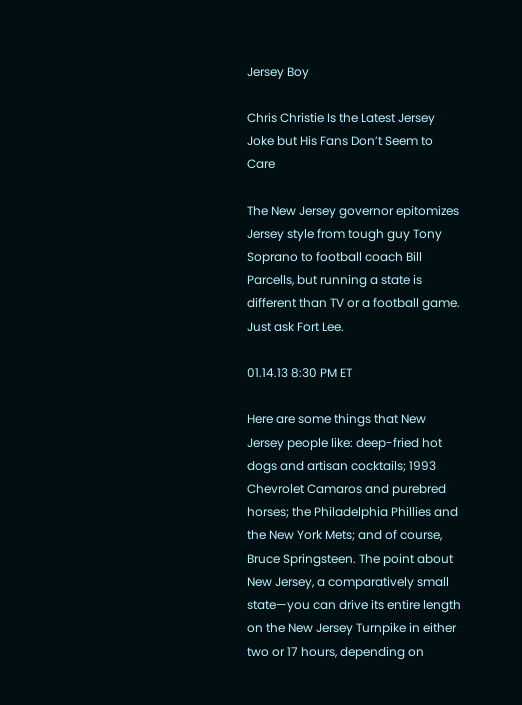Jersey Boy

Chris Christie Is the Latest Jersey Joke but His Fans Don’t Seem to Care

The New Jersey governor epitomizes Jersey style from tough guy Tony Soprano to football coach Bill Parcells, but running a state is different than TV or a football game. Just ask Fort Lee.

01.14.13 8:30 PM ET

Here are some things that New Jersey people like: deep-fried hot dogs and artisan cocktails; 1993 Chevrolet Camaros and purebred horses; the Philadelphia Phillies and the New York Mets; and of course, Bruce Springsteen. The point about New Jersey, a comparatively small state—you can drive its entire length on the New Jersey Turnpike in either two or 17 hours, depending on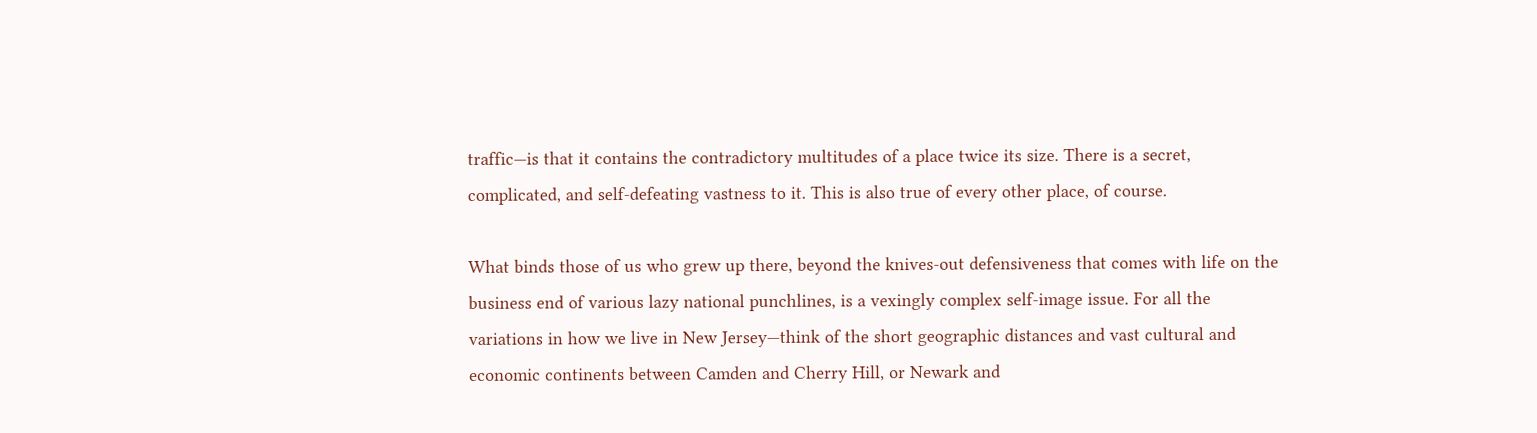traffic—is that it contains the contradictory multitudes of a place twice its size. There is a secret, complicated, and self-defeating vastness to it. This is also true of every other place, of course.

What binds those of us who grew up there, beyond the knives-out defensiveness that comes with life on the business end of various lazy national punchlines, is a vexingly complex self-image issue. For all the variations in how we live in New Jersey—think of the short geographic distances and vast cultural and economic continents between Camden and Cherry Hill, or Newark and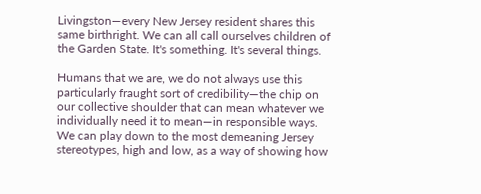Livingston—every New Jersey resident shares this same birthright. We can all call ourselves children of the Garden State. It's something. It's several things.

Humans that we are, we do not always use this particularly fraught sort of credibility—the chip on our collective shoulder that can mean whatever we individually need it to mean—in responsible ways. We can play down to the most demeaning Jersey stereotypes, high and low, as a way of showing how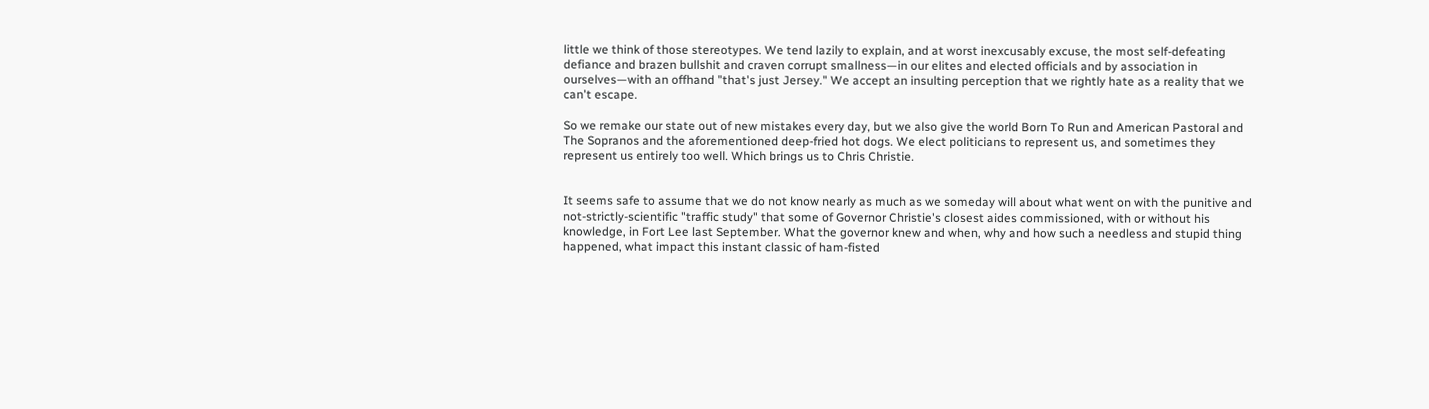little we think of those stereotypes. We tend lazily to explain, and at worst inexcusably excuse, the most self-defeating defiance and brazen bullshit and craven corrupt smallness—in our elites and elected officials and by association in ourselves—with an offhand "that's just Jersey." We accept an insulting perception that we rightly hate as a reality that we can't escape.

So we remake our state out of new mistakes every day, but we also give the world Born To Run and American Pastoral and The Sopranos and the aforementioned deep-fried hot dogs. We elect politicians to represent us, and sometimes they represent us entirely too well. Which brings us to Chris Christie.


It seems safe to assume that we do not know nearly as much as we someday will about what went on with the punitive and not-strictly-scientific "traffic study" that some of Governor Christie's closest aides commissioned, with or without his knowledge, in Fort Lee last September. What the governor knew and when, why and how such a needless and stupid thing happened, what impact this instant classic of ham-fisted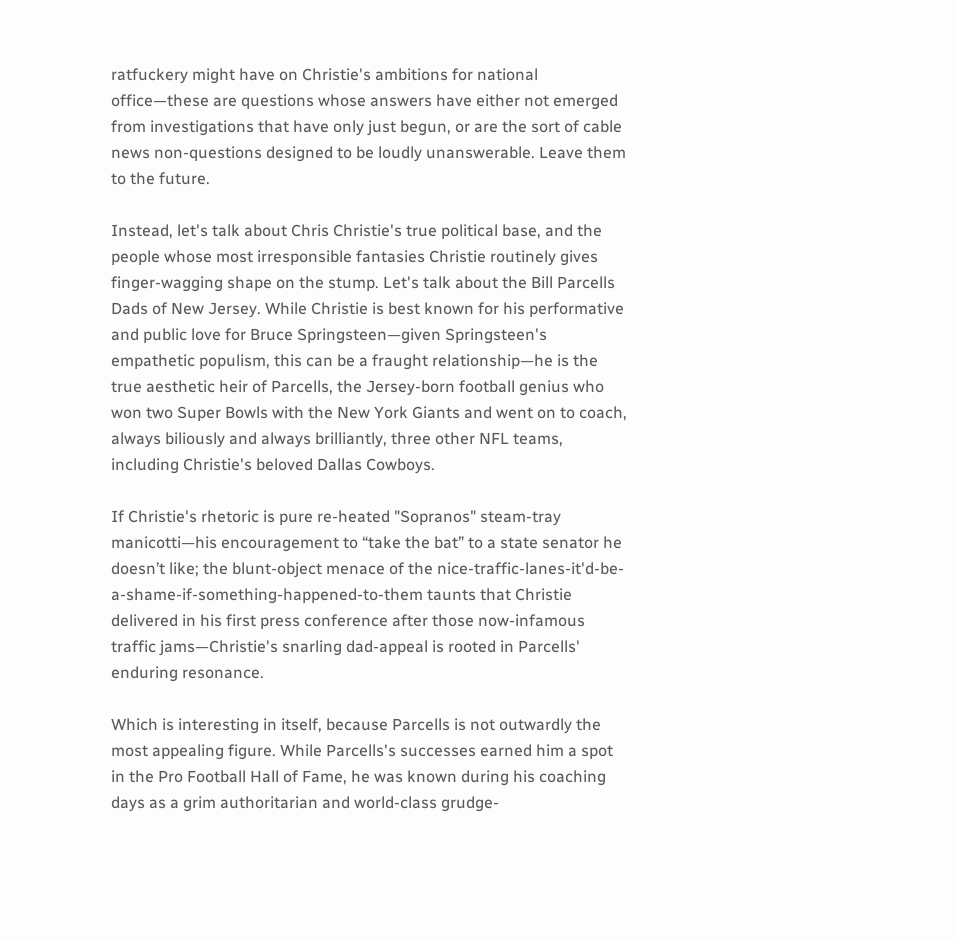ratfuckery might have on Christie's ambitions for national office—these are questions whose answers have either not emerged from investigations that have only just begun, or are the sort of cable news non-questions designed to be loudly unanswerable. Leave them to the future.

Instead, let's talk about Chris Christie's true political base, and the people whose most irresponsible fantasies Christie routinely gives finger-wagging shape on the stump. Let's talk about the Bill Parcells Dads of New Jersey. While Christie is best known for his performative and public love for Bruce Springsteen—given Springsteen's empathetic populism, this can be a fraught relationship—he is the true aesthetic heir of Parcells, the Jersey-born football genius who won two Super Bowls with the New York Giants and went on to coach, always biliously and always brilliantly, three other NFL teams, including Christie's beloved Dallas Cowboys.

If Christie's rhetoric is pure re-heated "Sopranos" steam-tray manicotti—his encouragement to “take the bat” to a state senator he doesn’t like; the blunt-object menace of the nice-traffic-lanes-it'd-be-a-shame-if-something-happened-to-them taunts that Christie delivered in his first press conference after those now-infamous traffic jams—Christie's snarling dad-appeal is rooted in Parcells' enduring resonance.

Which is interesting in itself, because Parcells is not outwardly the most appealing figure. While Parcells's successes earned him a spot in the Pro Football Hall of Fame, he was known during his coaching days as a grim authoritarian and world-class grudge-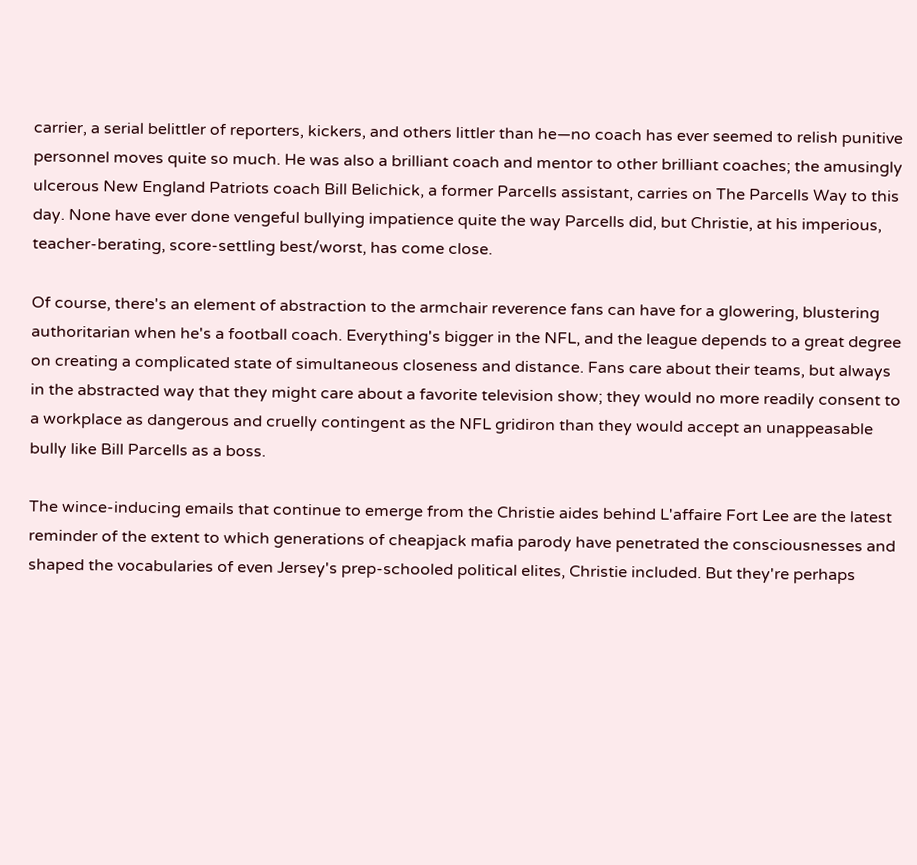carrier, a serial belittler of reporters, kickers, and others littler than he—no coach has ever seemed to relish punitive personnel moves quite so much. He was also a brilliant coach and mentor to other brilliant coaches; the amusingly ulcerous New England Patriots coach Bill Belichick, a former Parcells assistant, carries on The Parcells Way to this day. None have ever done vengeful bullying impatience quite the way Parcells did, but Christie, at his imperious, teacher-berating, score-settling best/worst, has come close.

Of course, there's an element of abstraction to the armchair reverence fans can have for a glowering, blustering authoritarian when he's a football coach. Everything's bigger in the NFL, and the league depends to a great degree on creating a complicated state of simultaneous closeness and distance. Fans care about their teams, but always in the abstracted way that they might care about a favorite television show; they would no more readily consent to a workplace as dangerous and cruelly contingent as the NFL gridiron than they would accept an unappeasable bully like Bill Parcells as a boss.

The wince-inducing emails that continue to emerge from the Christie aides behind L'affaire Fort Lee are the latest reminder of the extent to which generations of cheapjack mafia parody have penetrated the consciousnesses and shaped the vocabularies of even Jersey's prep-schooled political elites, Christie included. But they're perhaps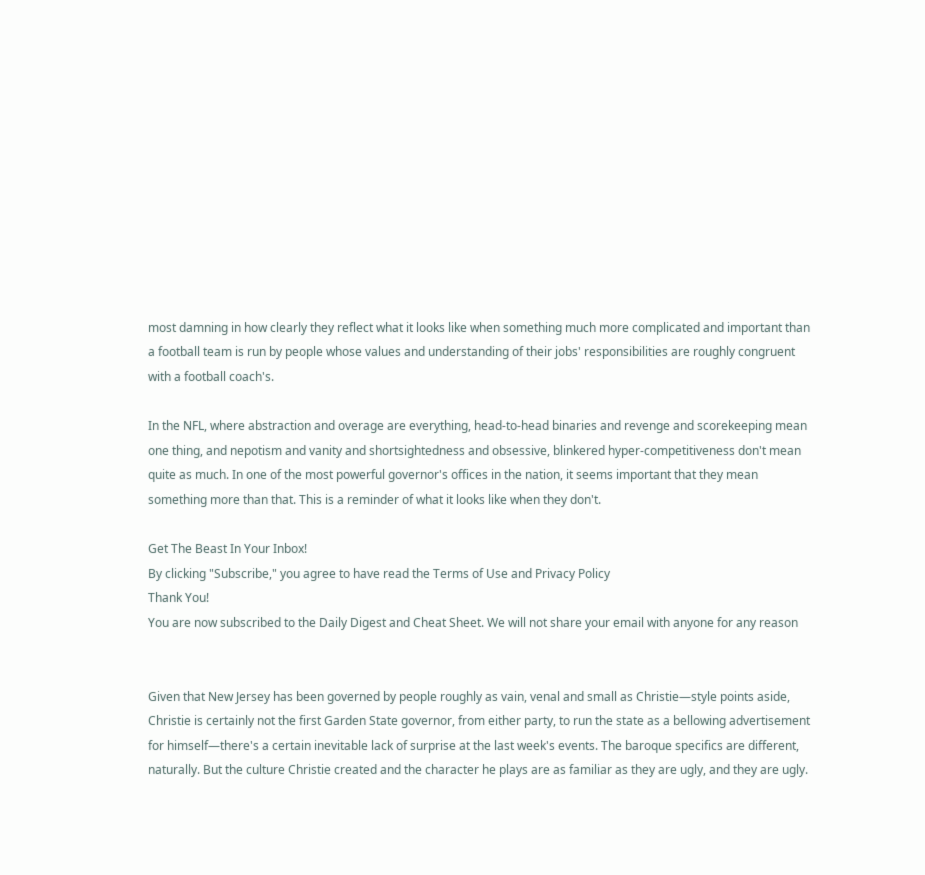most damning in how clearly they reflect what it looks like when something much more complicated and important than a football team is run by people whose values and understanding of their jobs' responsibilities are roughly congruent with a football coach's.

In the NFL, where abstraction and overage are everything, head-to-head binaries and revenge and scorekeeping mean one thing, and nepotism and vanity and shortsightedness and obsessive, blinkered hyper-competitiveness don't mean quite as much. In one of the most powerful governor's offices in the nation, it seems important that they mean something more than that. This is a reminder of what it looks like when they don't.

Get The Beast In Your Inbox!
By clicking "Subscribe," you agree to have read the Terms of Use and Privacy Policy
Thank You!
You are now subscribed to the Daily Digest and Cheat Sheet. We will not share your email with anyone for any reason


Given that New Jersey has been governed by people roughly as vain, venal and small as Christie—style points aside, Christie is certainly not the first Garden State governor, from either party, to run the state as a bellowing advertisement for himself—there's a certain inevitable lack of surprise at the last week's events. The baroque specifics are different, naturally. But the culture Christie created and the character he plays are as familiar as they are ugly, and they are ugly.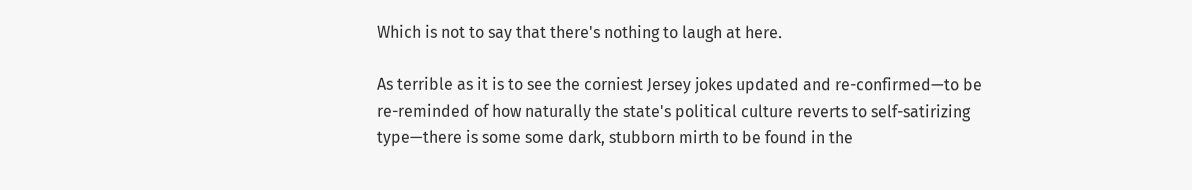Which is not to say that there's nothing to laugh at here.

As terrible as it is to see the corniest Jersey jokes updated and re-confirmed—to be re-reminded of how naturally the state's political culture reverts to self-satirizing type—there is some some dark, stubborn mirth to be found in the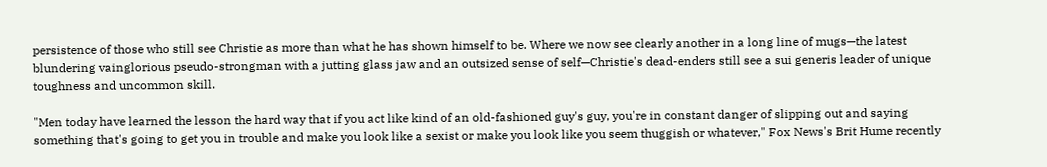persistence of those who still see Christie as more than what he has shown himself to be. Where we now see clearly another in a long line of mugs—the latest blundering vainglorious pseudo-strongman with a jutting glass jaw and an outsized sense of self—Christie's dead-enders still see a sui generis leader of unique toughness and uncommon skill.

"Men today have learned the lesson the hard way that if you act like kind of an old-fashioned guy's guy, you're in constant danger of slipping out and saying something that's going to get you in trouble and make you look like a sexist or make you look like you seem thuggish or whatever," Fox News's Brit Hume recently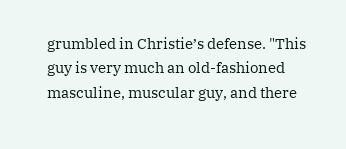grumbled in Christie’s defense. "This guy is very much an old-fashioned masculine, muscular guy, and there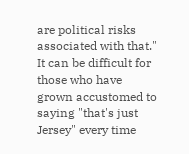are political risks associated with that." It can be difficult for those who have grown accustomed to saying "that's just Jersey" every time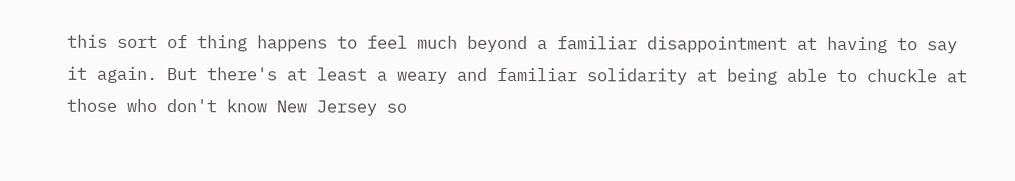this sort of thing happens to feel much beyond a familiar disappointment at having to say it again. But there's at least a weary and familiar solidarity at being able to chuckle at those who don't know New Jersey so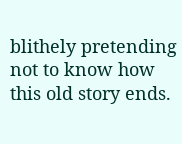blithely pretending not to know how this old story ends.